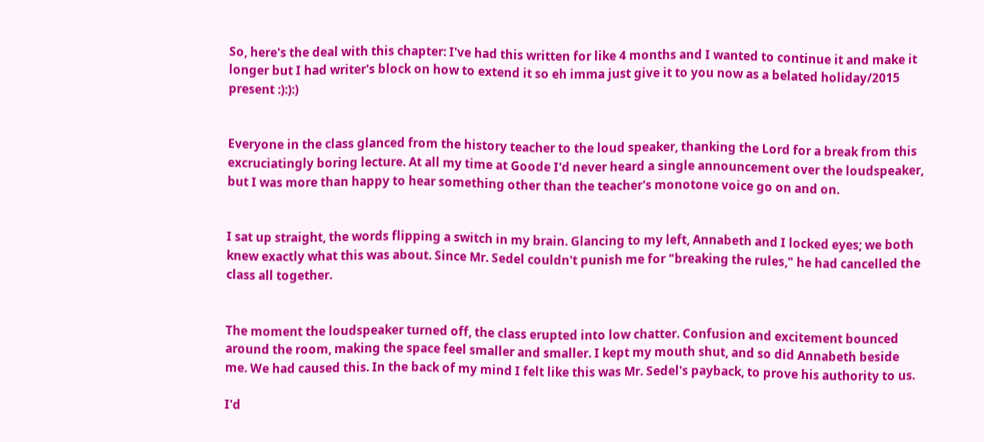So, here's the deal with this chapter: I've had this written for like 4 months and I wanted to continue it and make it longer but I had writer's block on how to extend it so eh imma just give it to you now as a belated holiday/2015 present :):):)


Everyone in the class glanced from the history teacher to the loud speaker, thanking the Lord for a break from this excruciatingly boring lecture. At all my time at Goode I'd never heard a single announcement over the loudspeaker, but I was more than happy to hear something other than the teacher's monotone voice go on and on.


I sat up straight, the words flipping a switch in my brain. Glancing to my left, Annabeth and I locked eyes; we both knew exactly what this was about. Since Mr. Sedel couldn't punish me for "breaking the rules," he had cancelled the class all together.


The moment the loudspeaker turned off, the class erupted into low chatter. Confusion and excitement bounced around the room, making the space feel smaller and smaller. I kept my mouth shut, and so did Annabeth beside me. We had caused this. In the back of my mind I felt like this was Mr. Sedel's payback, to prove his authority to us.

I'd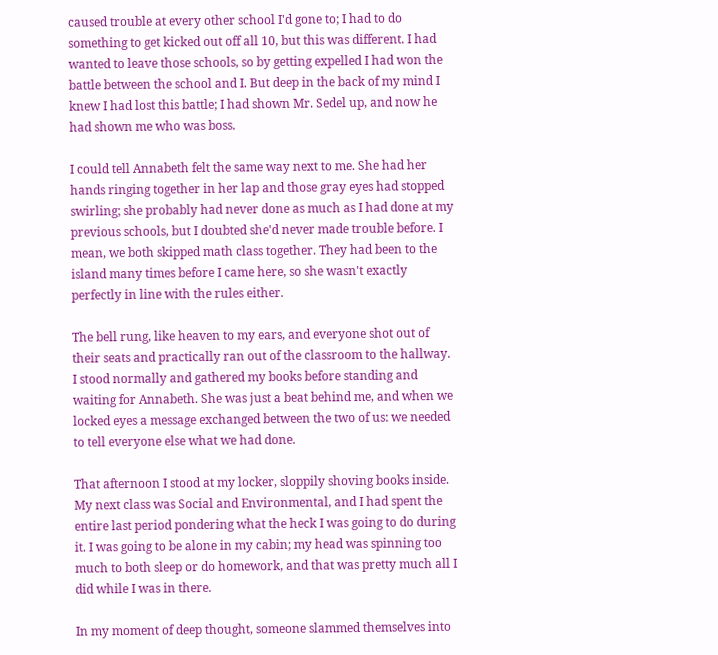caused trouble at every other school I'd gone to; I had to do something to get kicked out off all 10, but this was different. I had wanted to leave those schools, so by getting expelled I had won the battle between the school and I. But deep in the back of my mind I knew I had lost this battle; I had shown Mr. Sedel up, and now he had shown me who was boss.

I could tell Annabeth felt the same way next to me. She had her hands ringing together in her lap and those gray eyes had stopped swirling; she probably had never done as much as I had done at my previous schools, but I doubted she'd never made trouble before. I mean, we both skipped math class together. They had been to the island many times before I came here, so she wasn't exactly perfectly in line with the rules either.

The bell rung, like heaven to my ears, and everyone shot out of their seats and practically ran out of the classroom to the hallway. I stood normally and gathered my books before standing and waiting for Annabeth. She was just a beat behind me, and when we locked eyes a message exchanged between the two of us: we needed to tell everyone else what we had done.

That afternoon I stood at my locker, sloppily shoving books inside. My next class was Social and Environmental, and I had spent the entire last period pondering what the heck I was going to do during it. I was going to be alone in my cabin; my head was spinning too much to both sleep or do homework, and that was pretty much all I did while I was in there.

In my moment of deep thought, someone slammed themselves into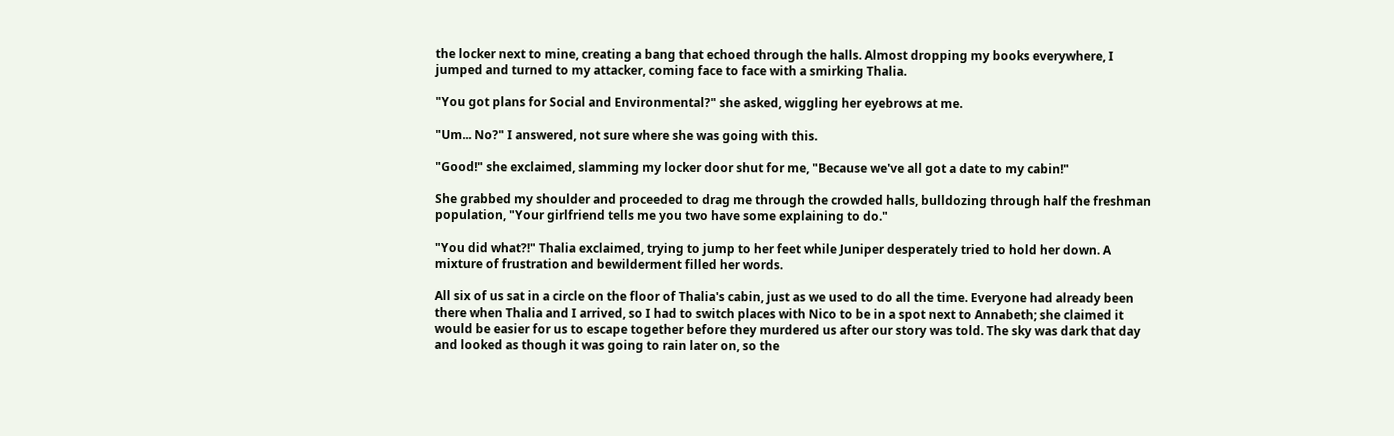the locker next to mine, creating a bang that echoed through the halls. Almost dropping my books everywhere, I jumped and turned to my attacker, coming face to face with a smirking Thalia.

"You got plans for Social and Environmental?" she asked, wiggling her eyebrows at me.

"Um... No?" I answered, not sure where she was going with this.

"Good!" she exclaimed, slamming my locker door shut for me, "Because we've all got a date to my cabin!"

She grabbed my shoulder and proceeded to drag me through the crowded halls, bulldozing through half the freshman population, "Your girlfriend tells me you two have some explaining to do."

"You did what?!" Thalia exclaimed, trying to jump to her feet while Juniper desperately tried to hold her down. A mixture of frustration and bewilderment filled her words.

All six of us sat in a circle on the floor of Thalia's cabin, just as we used to do all the time. Everyone had already been there when Thalia and I arrived, so I had to switch places with Nico to be in a spot next to Annabeth; she claimed it would be easier for us to escape together before they murdered us after our story was told. The sky was dark that day and looked as though it was going to rain later on, so the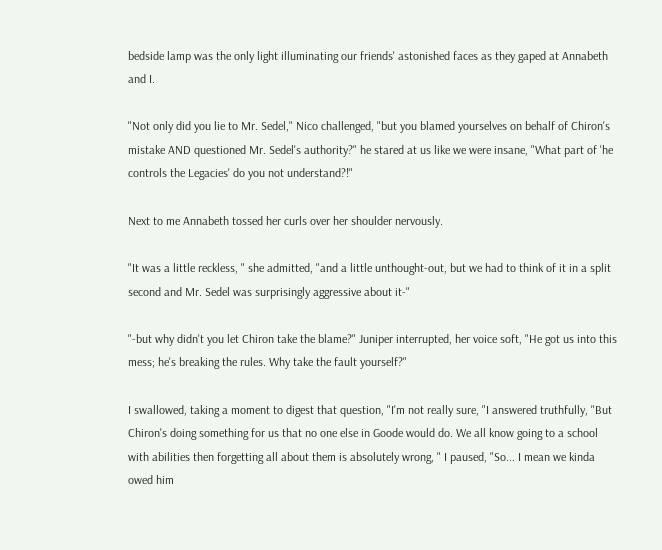bedside lamp was the only light illuminating our friends' astonished faces as they gaped at Annabeth and I.

"Not only did you lie to Mr. Sedel," Nico challenged, "but you blamed yourselves on behalf of Chiron's mistake AND questioned Mr. Sedel's authority?" he stared at us like we were insane, "What part of 'he controls the Legacies' do you not understand?!"

Next to me Annabeth tossed her curls over her shoulder nervously.

"It was a little reckless, " she admitted, "and a little unthought-out, but we had to think of it in a split second and Mr. Sedel was surprisingly aggressive about it-"

"-but why didn't you let Chiron take the blame?" Juniper interrupted, her voice soft, "He got us into this mess; he's breaking the rules. Why take the fault yourself?"

I swallowed, taking a moment to digest that question, "I'm not really sure, "I answered truthfully, "But Chiron's doing something for us that no one else in Goode would do. We all know going to a school with abilities then forgetting all about them is absolutely wrong, " I paused, "So... I mean we kinda owed him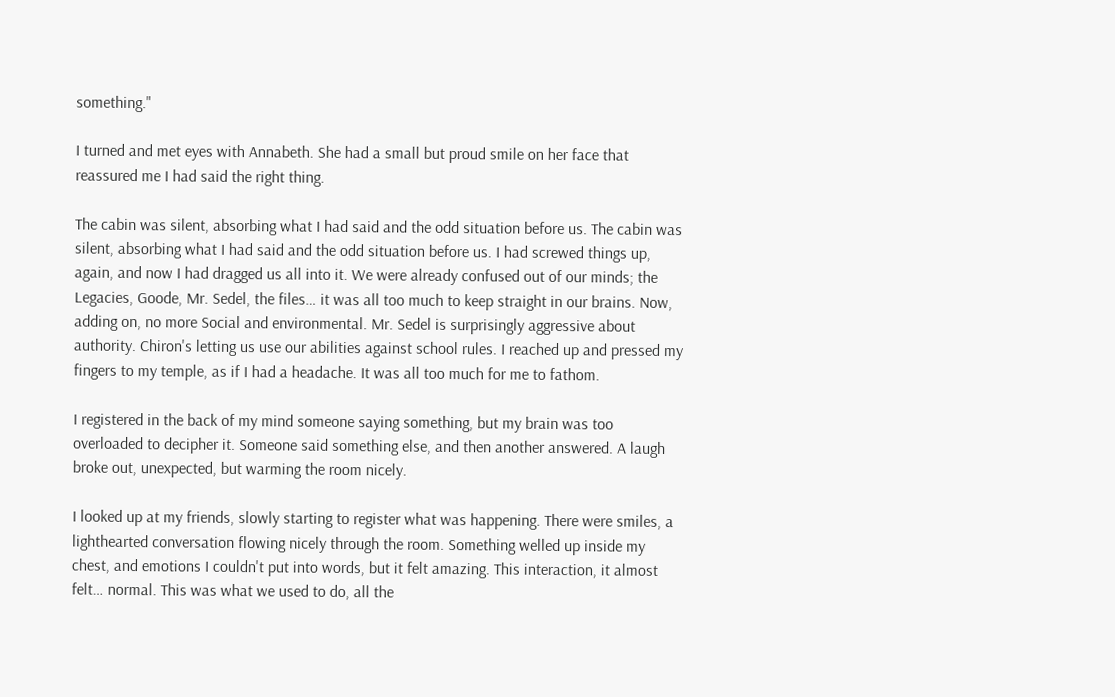something."

I turned and met eyes with Annabeth. She had a small but proud smile on her face that reassured me I had said the right thing.

The cabin was silent, absorbing what I had said and the odd situation before us. The cabin was silent, absorbing what I had said and the odd situation before us. I had screwed things up, again, and now I had dragged us all into it. We were already confused out of our minds; the Legacies, Goode, Mr. Sedel, the files… it was all too much to keep straight in our brains. Now, adding on, no more Social and environmental. Mr. Sedel is surprisingly aggressive about authority. Chiron's letting us use our abilities against school rules. I reached up and pressed my fingers to my temple, as if I had a headache. It was all too much for me to fathom.

I registered in the back of my mind someone saying something, but my brain was too overloaded to decipher it. Someone said something else, and then another answered. A laugh broke out, unexpected, but warming the room nicely.

I looked up at my friends, slowly starting to register what was happening. There were smiles, a lighthearted conversation flowing nicely through the room. Something welled up inside my chest, and emotions I couldn't put into words, but it felt amazing. This interaction, it almost felt… normal. This was what we used to do, all the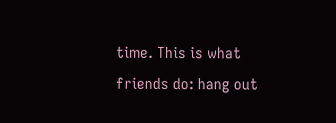time. This is what friends do: hang out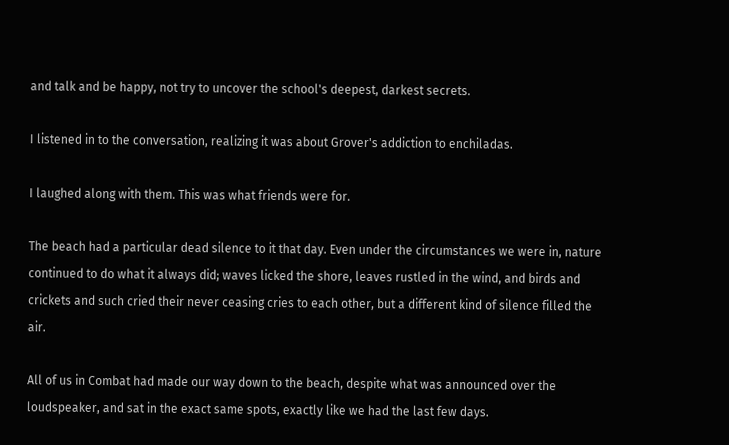and talk and be happy, not try to uncover the school's deepest, darkest secrets.

I listened in to the conversation, realizing it was about Grover's addiction to enchiladas.

I laughed along with them. This was what friends were for.

The beach had a particular dead silence to it that day. Even under the circumstances we were in, nature continued to do what it always did; waves licked the shore, leaves rustled in the wind, and birds and crickets and such cried their never ceasing cries to each other, but a different kind of silence filled the air.

All of us in Combat had made our way down to the beach, despite what was announced over the loudspeaker, and sat in the exact same spots, exactly like we had the last few days.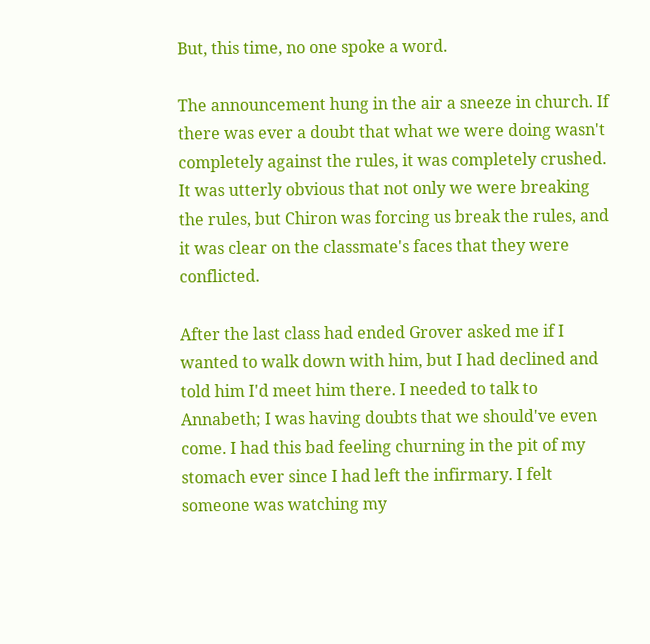But, this time, no one spoke a word.

The announcement hung in the air a sneeze in church. If there was ever a doubt that what we were doing wasn't completely against the rules, it was completely crushed. It was utterly obvious that not only we were breaking the rules, but Chiron was forcing us break the rules, and it was clear on the classmate's faces that they were conflicted.

After the last class had ended Grover asked me if I wanted to walk down with him, but I had declined and told him I'd meet him there. I needed to talk to Annabeth; I was having doubts that we should've even come. I had this bad feeling churning in the pit of my stomach ever since I had left the infirmary. I felt someone was watching my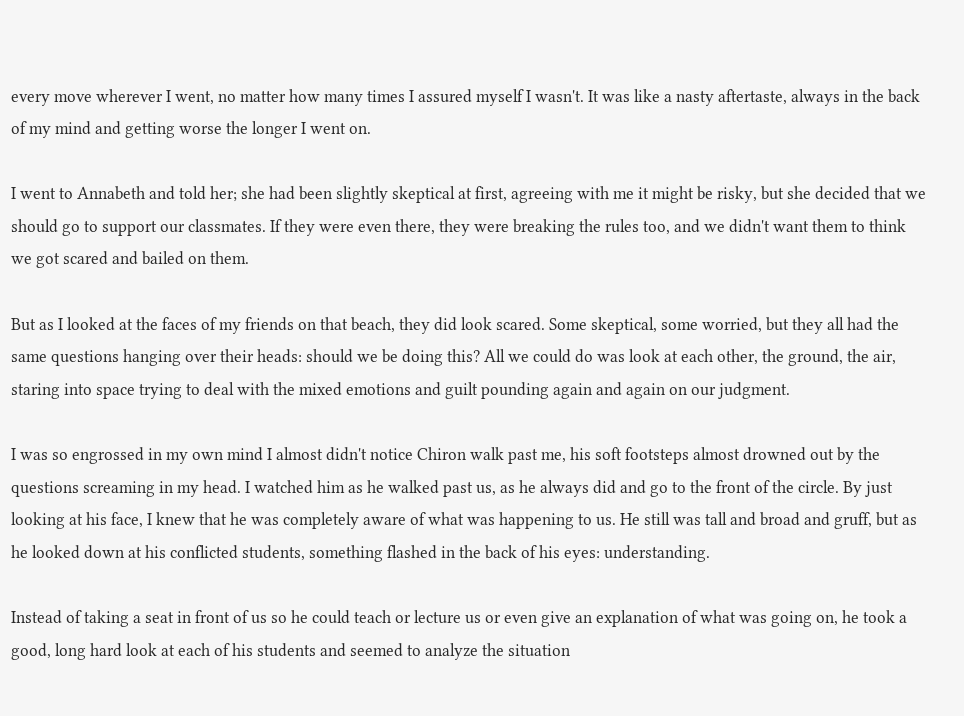every move wherever I went, no matter how many times I assured myself I wasn't. It was like a nasty aftertaste, always in the back of my mind and getting worse the longer I went on.

I went to Annabeth and told her; she had been slightly skeptical at first, agreeing with me it might be risky, but she decided that we should go to support our classmates. If they were even there, they were breaking the rules too, and we didn't want them to think we got scared and bailed on them.

But as I looked at the faces of my friends on that beach, they did look scared. Some skeptical, some worried, but they all had the same questions hanging over their heads: should we be doing this? All we could do was look at each other, the ground, the air, staring into space trying to deal with the mixed emotions and guilt pounding again and again on our judgment.

I was so engrossed in my own mind I almost didn't notice Chiron walk past me, his soft footsteps almost drowned out by the questions screaming in my head. I watched him as he walked past us, as he always did and go to the front of the circle. By just looking at his face, I knew that he was completely aware of what was happening to us. He still was tall and broad and gruff, but as he looked down at his conflicted students, something flashed in the back of his eyes: understanding.

Instead of taking a seat in front of us so he could teach or lecture us or even give an explanation of what was going on, he took a good, long hard look at each of his students and seemed to analyze the situation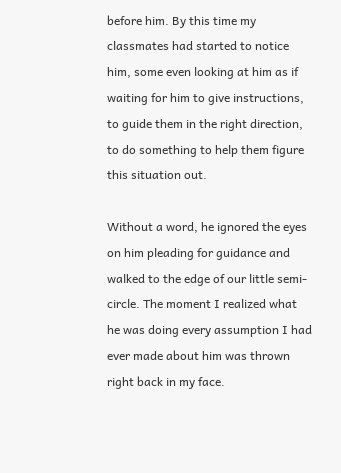before him. By this time my classmates had started to notice him, some even looking at him as if waiting for him to give instructions, to guide them in the right direction, to do something to help them figure this situation out.

Without a word, he ignored the eyes on him pleading for guidance and walked to the edge of our little semi-circle. The moment I realized what he was doing every assumption I had ever made about him was thrown right back in my face.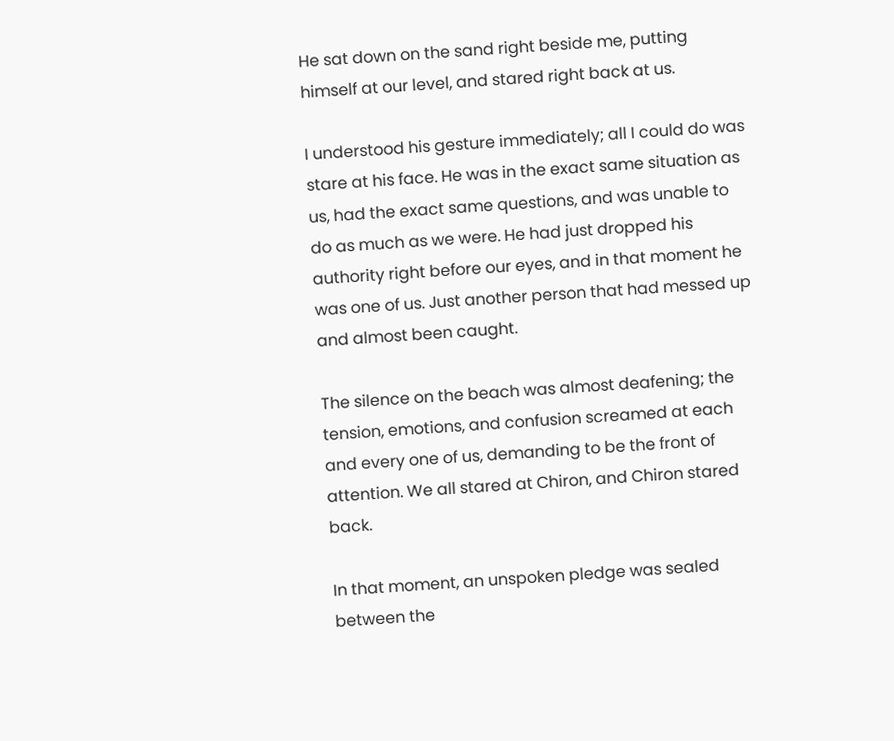He sat down on the sand right beside me, putting himself at our level, and stared right back at us.

I understood his gesture immediately; all I could do was stare at his face. He was in the exact same situation as us, had the exact same questions, and was unable to do as much as we were. He had just dropped his authority right before our eyes, and in that moment he was one of us. Just another person that had messed up and almost been caught.

The silence on the beach was almost deafening; the tension, emotions, and confusion screamed at each and every one of us, demanding to be the front of attention. We all stared at Chiron, and Chiron stared back.

In that moment, an unspoken pledge was sealed between the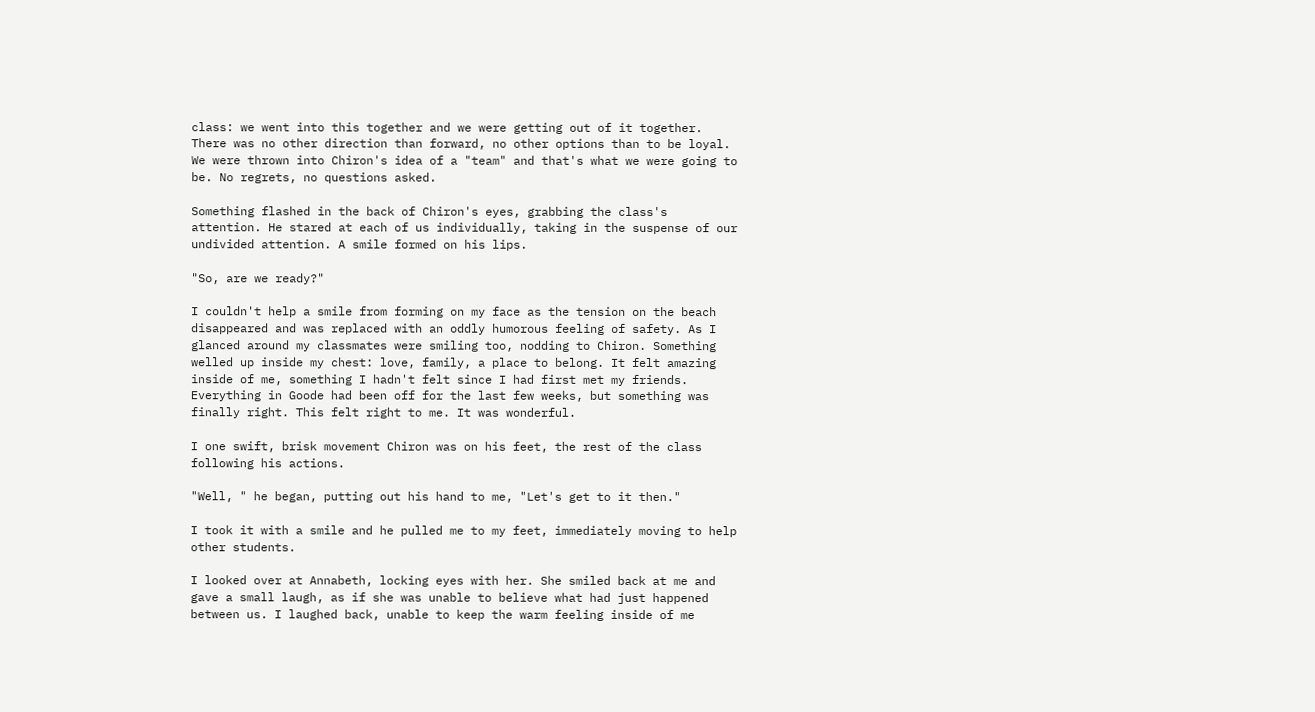class: we went into this together and we were getting out of it together. There was no other direction than forward, no other options than to be loyal. We were thrown into Chiron's idea of a "team" and that's what we were going to be. No regrets, no questions asked.

Something flashed in the back of Chiron's eyes, grabbing the class's attention. He stared at each of us individually, taking in the suspense of our undivided attention. A smile formed on his lips.

"So, are we ready?"

I couldn't help a smile from forming on my face as the tension on the beach disappeared and was replaced with an oddly humorous feeling of safety. As I glanced around my classmates were smiling too, nodding to Chiron. Something welled up inside my chest: love, family, a place to belong. It felt amazing inside of me, something I hadn't felt since I had first met my friends. Everything in Goode had been off for the last few weeks, but something was finally right. This felt right to me. It was wonderful.

I one swift, brisk movement Chiron was on his feet, the rest of the class following his actions.

"Well, " he began, putting out his hand to me, "Let's get to it then."

I took it with a smile and he pulled me to my feet, immediately moving to help other students.

I looked over at Annabeth, locking eyes with her. She smiled back at me and gave a small laugh, as if she was unable to believe what had just happened between us. I laughed back, unable to keep the warm feeling inside of me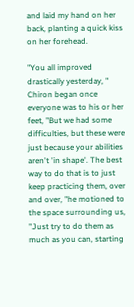and laid my hand on her back, planting a quick kiss on her forehead.

"You all improved drastically yesterday, " Chiron began once everyone was to his or her feet, "But we had some difficulties, but these were just because your abilities aren't 'in shape'. The best way to do that is to just keep practicing them, over and over, "he motioned to the space surrounding us, "Just try to do them as much as you can, starting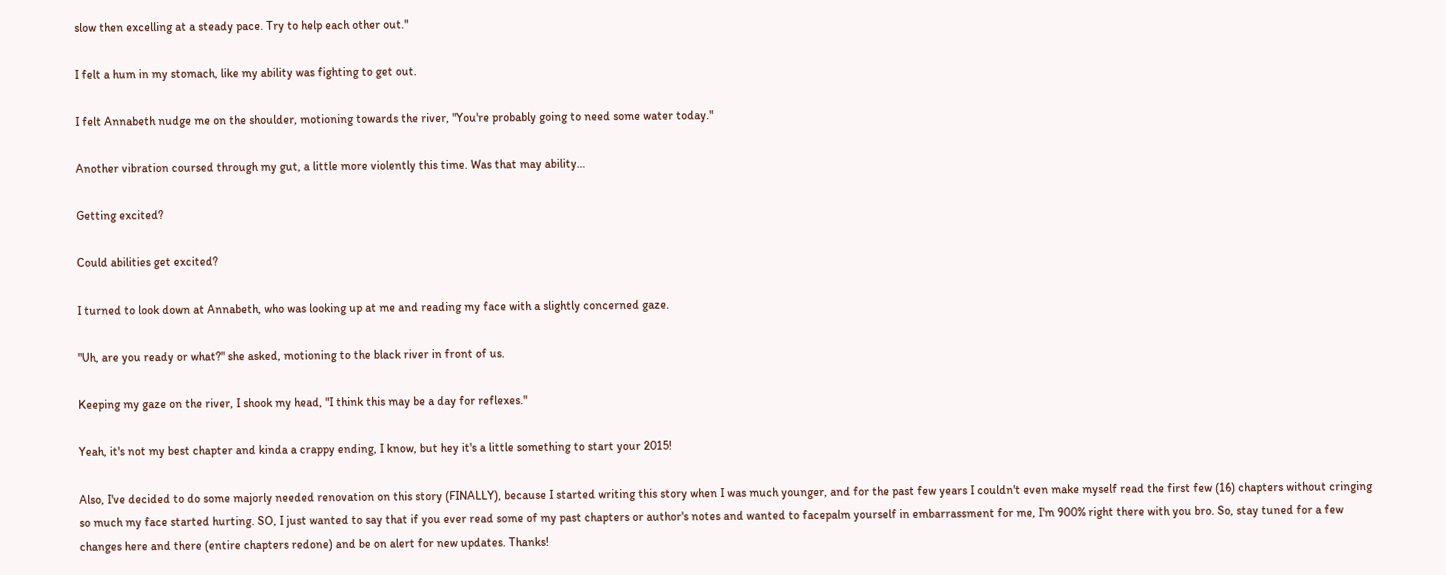slow then excelling at a steady pace. Try to help each other out."

I felt a hum in my stomach, like my ability was fighting to get out.

I felt Annabeth nudge me on the shoulder, motioning towards the river, "You're probably going to need some water today."

Another vibration coursed through my gut, a little more violently this time. Was that may ability…

Getting excited?

Could abilities get excited?

I turned to look down at Annabeth, who was looking up at me and reading my face with a slightly concerned gaze.

"Uh, are you ready or what?" she asked, motioning to the black river in front of us.

Keeping my gaze on the river, I shook my head, "I think this may be a day for reflexes."

Yeah, it's not my best chapter and kinda a crappy ending, I know, but hey it's a little something to start your 2015!

Also, I've decided to do some majorly needed renovation on this story (FINALLY), because I started writing this story when I was much younger, and for the past few years I couldn't even make myself read the first few (16) chapters without cringing so much my face started hurting. SO, I just wanted to say that if you ever read some of my past chapters or author's notes and wanted to facepalm yourself in embarrassment for me, I'm 900% right there with you bro. So, stay tuned for a few changes here and there (entire chapters redone) and be on alert for new updates. Thanks!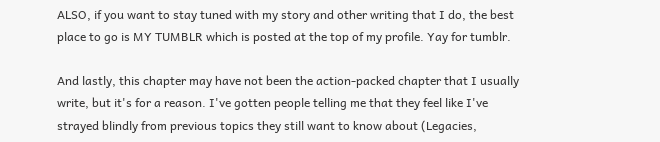ALSO, if you want to stay tuned with my story and other writing that I do, the best place to go is MY TUMBLR which is posted at the top of my profile. Yay for tumblr.

And lastly, this chapter may have not been the action-packed chapter that I usually write, but it's for a reason. I've gotten people telling me that they feel like I've strayed blindly from previous topics they still want to know about (Legacies,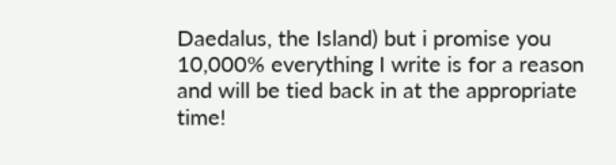Daedalus, the Island) but i promise you 10,000% everything I write is for a reason and will be tied back in at the appropriate time!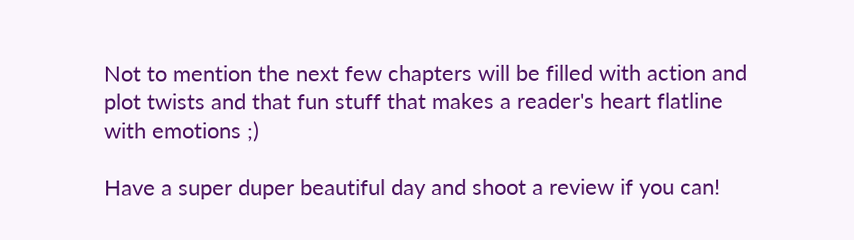Not to mention the next few chapters will be filled with action and plot twists and that fun stuff that makes a reader's heart flatline with emotions ;)

Have a super duper beautiful day and shoot a review if you can!